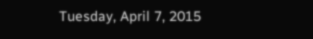Tuesday, April 7, 2015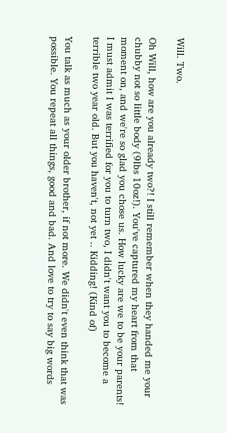Will. Two.

Oh Will, how are you already two?! I still remember when they handed me your chubby not so little body (9lbs 10oz!). You've captured my heart from that moment on, and we're so glad you chose us. How lucky are we to be your parents! I must admit I was terrified for you to turn two, I didn't want you to become a terrible two year old. But you haven't, not yet .. Kidding! (Kind of)

You talk as much as your older brother, if not more. We didn't even think that was possible. You repeat all things, good and bad. And love to try to say big words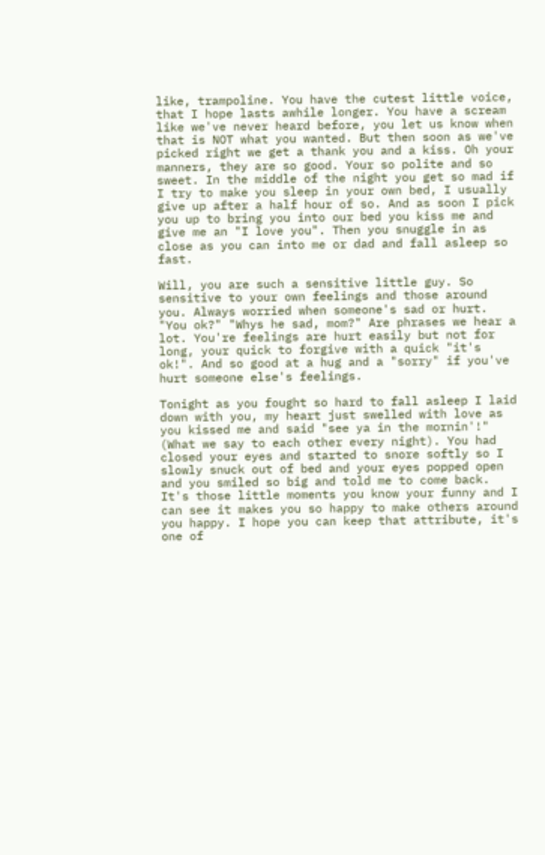like, trampoline. You have the cutest little voice, that I hope lasts awhile longer. You have a scream like we've never heard before, you let us know when that is NOT what you wanted. But then soon as we've picked right we get a thank you and a kiss. Oh your manners, they are so good. Your so polite and so sweet. In the middle of the night you get so mad if I try to make you sleep in your own bed, I usually give up after a half hour of so. And as soon I pick you up to bring you into our bed you kiss me and give me an "I love you". Then you snuggle in as close as you can into me or dad and fall asleep so fast.

Will, you are such a sensitive little guy. So sensitive to your own feelings and those around you. Always worried when someone's sad or hurt. "You ok?" "Whys he sad, mom?" Are phrases we hear a lot. You're feelings are hurt easily but not for long, your quick to forgive with a quick "it's ok!". And so good at a hug and a "sorry" if you've hurt someone else's feelings.

Tonight as you fought so hard to fall asleep I laid down with you, my heart just swelled with love as you kissed me and said "see ya in the mornin'!" (What we say to each other every night). You had closed your eyes and started to snore softly so I slowly snuck out of bed and your eyes popped open and you smiled so big and told me to come back. It's those little moments you know your funny and I can see it makes you so happy to make others around you happy. I hope you can keep that attribute, it's one of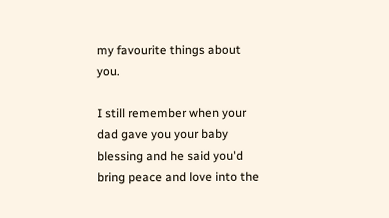my favourite things about you.

I still remember when your dad gave you your baby blessing and he said you'd bring peace and love into the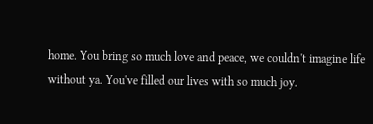home. You bring so much love and peace, we couldn't imagine life without ya. You've filled our lives with so much joy.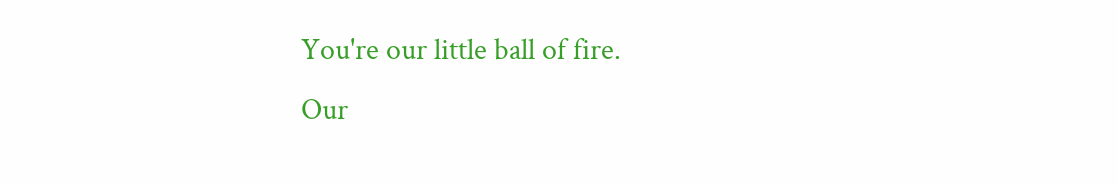You're our little ball of fire.
Our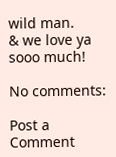wild man.
& we love ya sooo much!

No comments:

Post a Comment